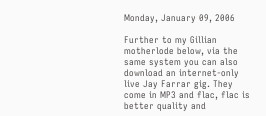Monday, January 09, 2006

Further to my Gillian motherlode below, via the same system you can also download an internet-only live Jay Farrar gig. They come in MP3 and flac, flac is better quality and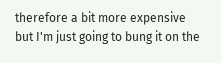therefore a bit more expensive but I'm just going to bung it on the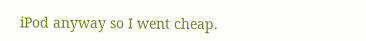iPod anyway so I went cheap.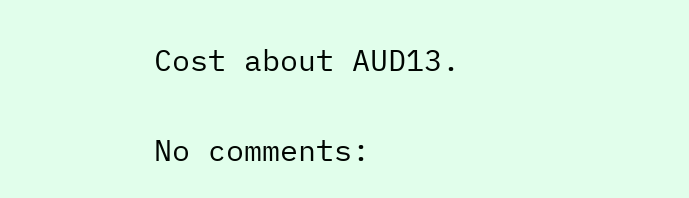Cost about AUD13.

No comments: